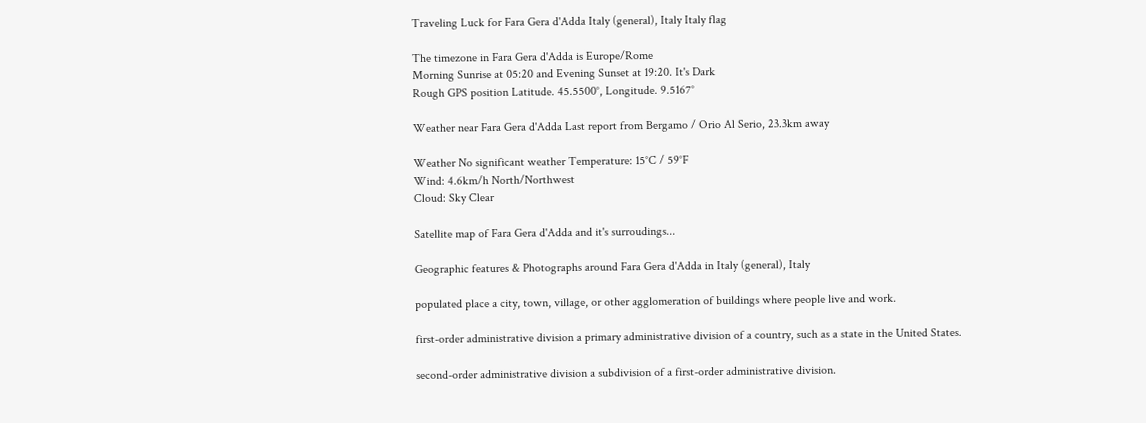Traveling Luck for Fara Gera d'Adda Italy (general), Italy Italy flag

The timezone in Fara Gera d'Adda is Europe/Rome
Morning Sunrise at 05:20 and Evening Sunset at 19:20. It's Dark
Rough GPS position Latitude. 45.5500°, Longitude. 9.5167°

Weather near Fara Gera d'Adda Last report from Bergamo / Orio Al Serio, 23.3km away

Weather No significant weather Temperature: 15°C / 59°F
Wind: 4.6km/h North/Northwest
Cloud: Sky Clear

Satellite map of Fara Gera d'Adda and it's surroudings...

Geographic features & Photographs around Fara Gera d'Adda in Italy (general), Italy

populated place a city, town, village, or other agglomeration of buildings where people live and work.

first-order administrative division a primary administrative division of a country, such as a state in the United States.

second-order administrative division a subdivision of a first-order administrative division.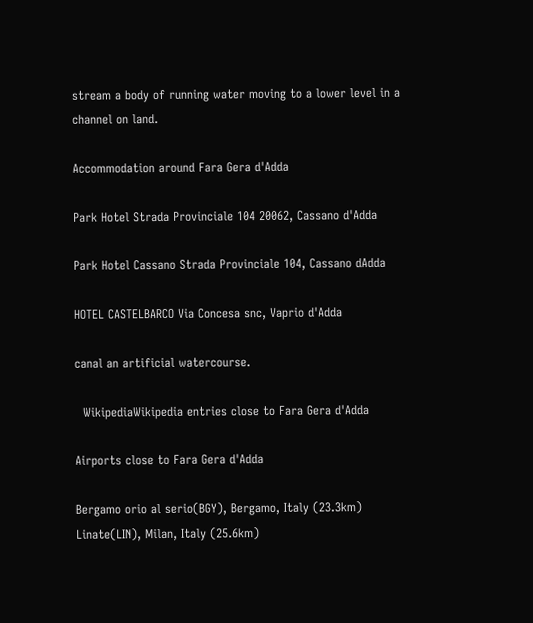stream a body of running water moving to a lower level in a channel on land.

Accommodation around Fara Gera d'Adda

Park Hotel Strada Provinciale 104 20062, Cassano d'Adda

Park Hotel Cassano Strada Provinciale 104, Cassano dAdda

HOTEL CASTELBARCO Via Concesa snc, Vaprio d'Adda

canal an artificial watercourse.

  WikipediaWikipedia entries close to Fara Gera d'Adda

Airports close to Fara Gera d'Adda

Bergamo orio al serio(BGY), Bergamo, Italy (23.3km)
Linate(LIN), Milan, Italy (25.6km)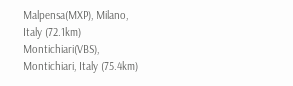Malpensa(MXP), Milano, Italy (72.1km)
Montichiari(VBS), Montichiari, Italy (75.4km)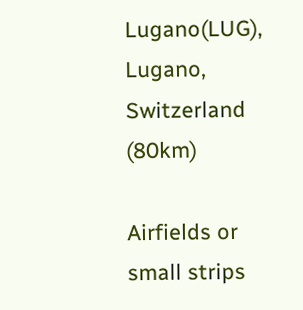Lugano(LUG), Lugano, Switzerland (80km)

Airfields or small strips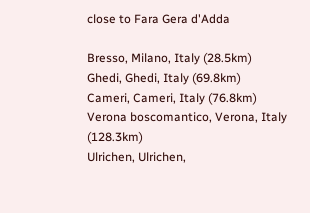close to Fara Gera d'Adda

Bresso, Milano, Italy (28.5km)
Ghedi, Ghedi, Italy (69.8km)
Cameri, Cameri, Italy (76.8km)
Verona boscomantico, Verona, Italy (128.3km)
Ulrichen, Ulrichen,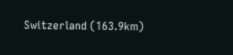Switzerland (163.9km)